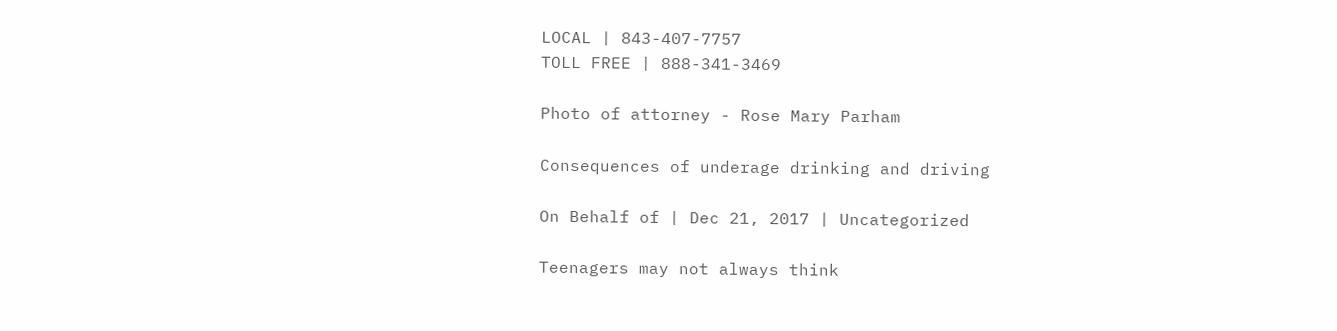LOCAL | 843-407-7757
TOLL FREE | 888-341-3469

Photo of attorney - Rose Mary Parham

Consequences of underage drinking and driving

On Behalf of | Dec 21, 2017 | Uncategorized

Teenagers may not always think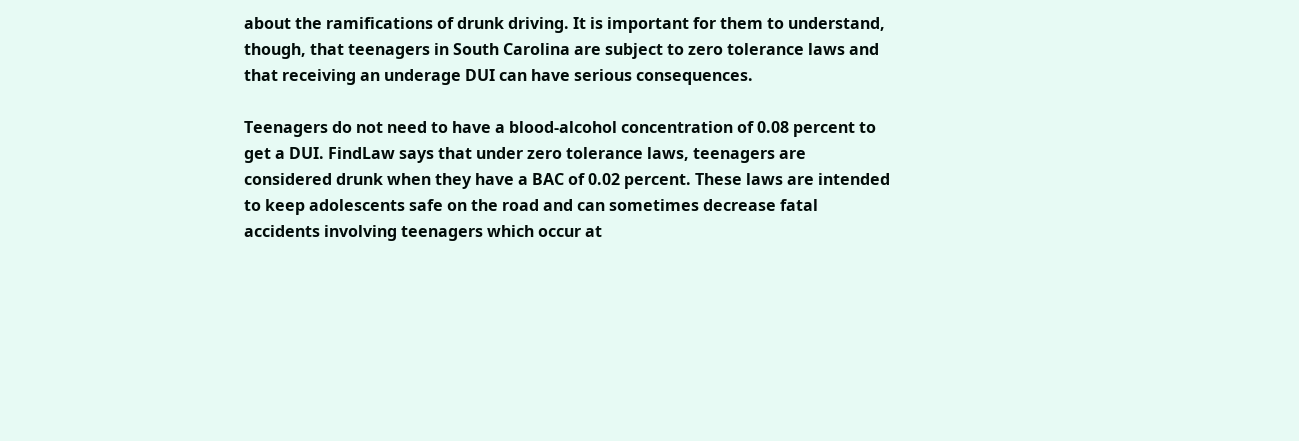about the ramifications of drunk driving. It is important for them to understand, though, that teenagers in South Carolina are subject to zero tolerance laws and that receiving an underage DUI can have serious consequences.

Teenagers do not need to have a blood-alcohol concentration of 0.08 percent to get a DUI. FindLaw says that under zero tolerance laws, teenagers are considered drunk when they have a BAC of 0.02 percent. These laws are intended to keep adolescents safe on the road and can sometimes decrease fatal accidents involving teenagers which occur at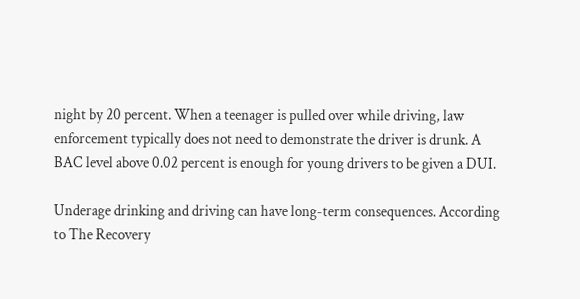night by 20 percent. When a teenager is pulled over while driving, law enforcement typically does not need to demonstrate the driver is drunk. A BAC level above 0.02 percent is enough for young drivers to be given a DUI.

Underage drinking and driving can have long-term consequences. According to The Recovery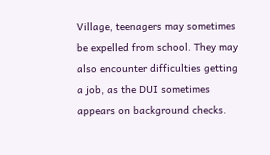Village, teenagers may sometimes be expelled from school. They may also encounter difficulties getting a job, as the DUI sometimes appears on background checks.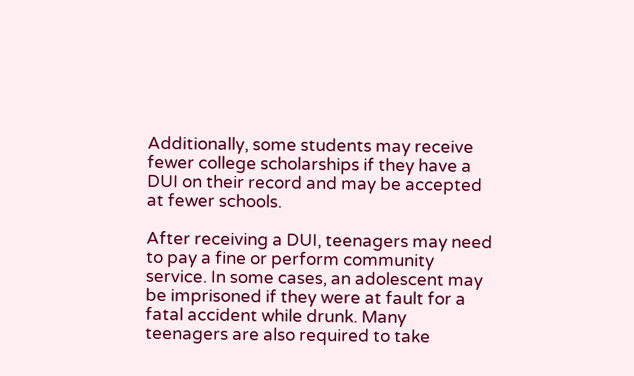Additionally, some students may receive fewer college scholarships if they have a DUI on their record and may be accepted at fewer schools.

After receiving a DUI, teenagers may need to pay a fine or perform community service. In some cases, an adolescent may be imprisoned if they were at fault for a fatal accident while drunk. Many teenagers are also required to take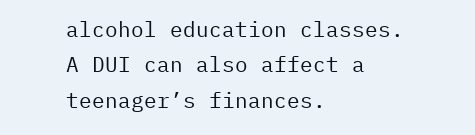alcohol education classes. A DUI can also affect a teenager’s finances.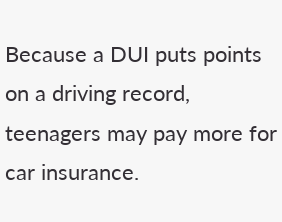Because a DUI puts points on a driving record, teenagers may pay more for car insurance.